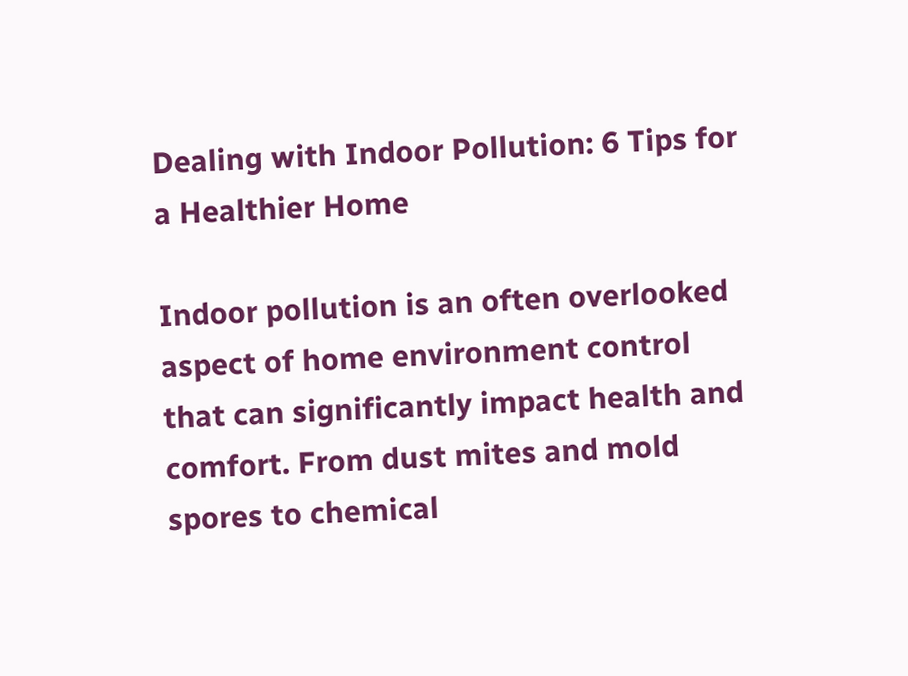Dealing with Indoor Pollution: 6 Tips for a Healthier Home

Indoor pollution is an often overlooked aspect of home environment control that can significantly impact health and comfort. From dust mites and mold spores to chemical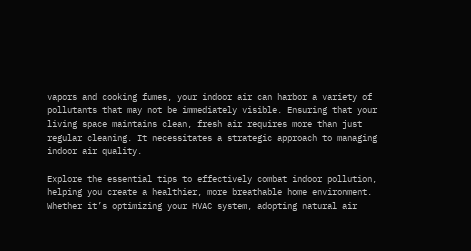vapors and cooking fumes, your indoor air can harbor a variety of pollutants that may not be immediately visible. Ensuring that your living space maintains clean, fresh air requires more than just regular cleaning. It necessitates a strategic approach to managing indoor air quality.

Explore the essential tips to effectively combat indoor pollution, helping you create a healthier, more breathable home environment. Whether it’s optimizing your HVAC system, adopting natural air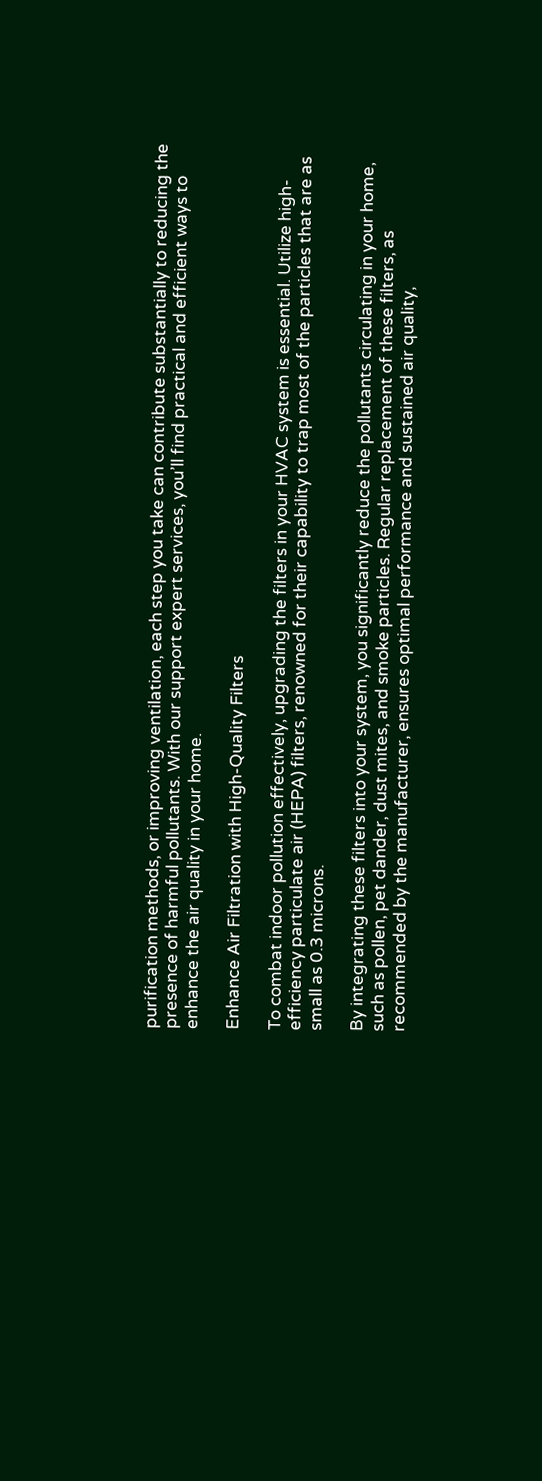purification methods, or improving ventilation, each step you take can contribute substantially to reducing the presence of harmful pollutants. With our support expert services, you’ll find practical and efficient ways to enhance the air quality in your home.

Enhance Air Filtration with High-Quality Filters

To combat indoor pollution effectively, upgrading the filters in your HVAC system is essential. Utilize high-efficiency particulate air (HEPA) filters, renowned for their capability to trap most of the particles that are as small as 0.3 microns.

By integrating these filters into your system, you significantly reduce the pollutants circulating in your home, such as pollen, pet dander, dust mites, and smoke particles. Regular replacement of these filters, as recommended by the manufacturer, ensures optimal performance and sustained air quality,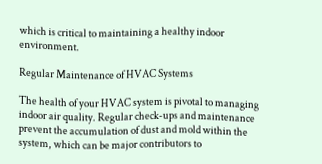which is critical to maintaining a healthy indoor environment.

Regular Maintenance of HVAC Systems

The health of your HVAC system is pivotal to managing indoor air quality. Regular check-ups and maintenance prevent the accumulation of dust and mold within the system, which can be major contributors to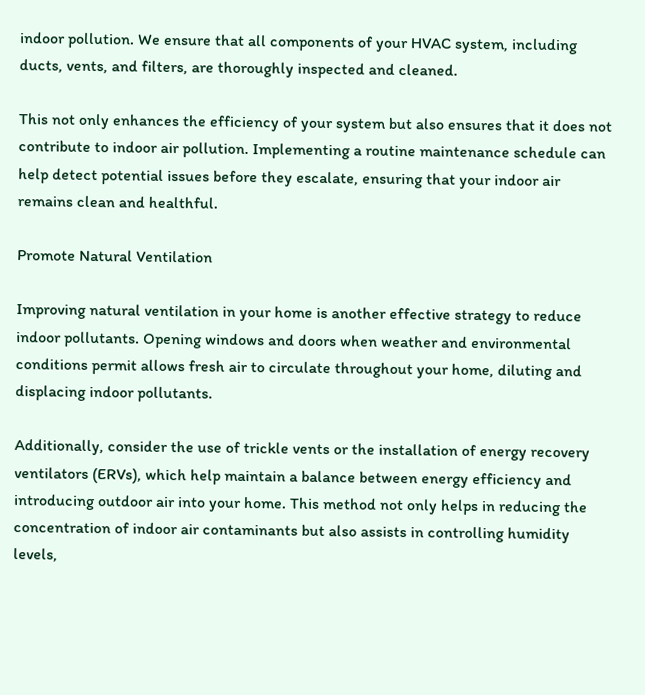indoor pollution. We ensure that all components of your HVAC system, including ducts, vents, and filters, are thoroughly inspected and cleaned.

This not only enhances the efficiency of your system but also ensures that it does not contribute to indoor air pollution. Implementing a routine maintenance schedule can help detect potential issues before they escalate, ensuring that your indoor air remains clean and healthful.

Promote Natural Ventilation

Improving natural ventilation in your home is another effective strategy to reduce indoor pollutants. Opening windows and doors when weather and environmental conditions permit allows fresh air to circulate throughout your home, diluting and displacing indoor pollutants.

Additionally, consider the use of trickle vents or the installation of energy recovery ventilators (ERVs), which help maintain a balance between energy efficiency and introducing outdoor air into your home. This method not only helps in reducing the concentration of indoor air contaminants but also assists in controlling humidity levels,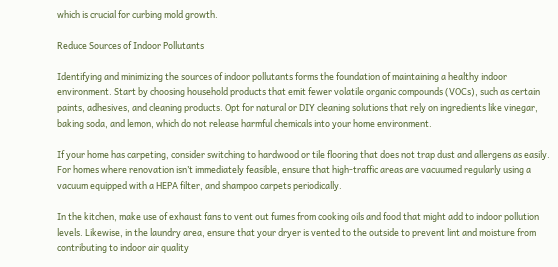which is crucial for curbing mold growth.

Reduce Sources of Indoor Pollutants

Identifying and minimizing the sources of indoor pollutants forms the foundation of maintaining a healthy indoor environment. Start by choosing household products that emit fewer volatile organic compounds (VOCs), such as certain paints, adhesives, and cleaning products. Opt for natural or DIY cleaning solutions that rely on ingredients like vinegar, baking soda, and lemon, which do not release harmful chemicals into your home environment.

If your home has carpeting, consider switching to hardwood or tile flooring that does not trap dust and allergens as easily. For homes where renovation isn’t immediately feasible, ensure that high-traffic areas are vacuumed regularly using a vacuum equipped with a HEPA filter, and shampoo carpets periodically.

In the kitchen, make use of exhaust fans to vent out fumes from cooking oils and food that might add to indoor pollution levels. Likewise, in the laundry area, ensure that your dryer is vented to the outside to prevent lint and moisture from contributing to indoor air quality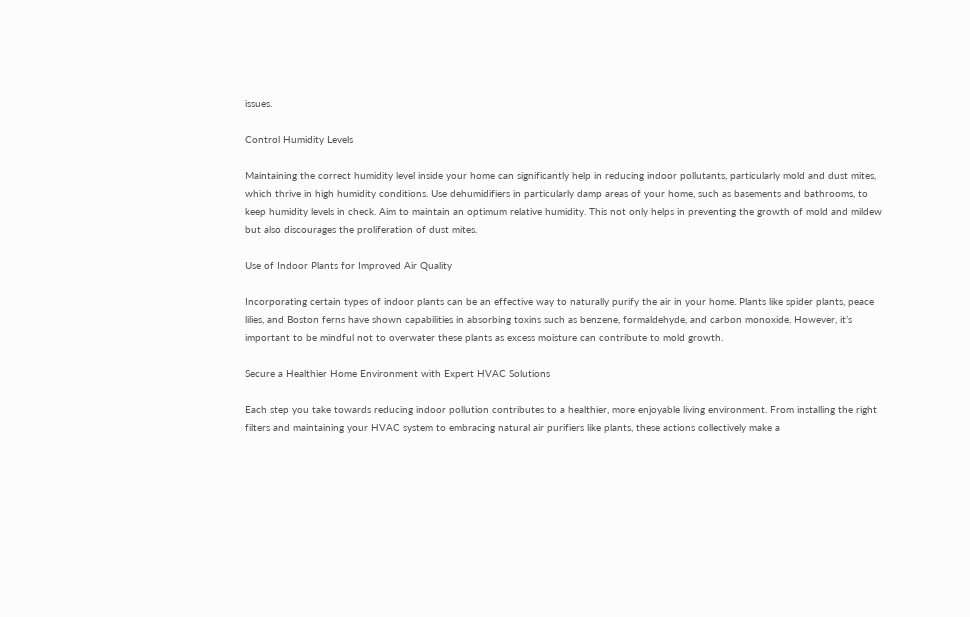issues.

Control Humidity Levels

Maintaining the correct humidity level inside your home can significantly help in reducing indoor pollutants, particularly mold and dust mites, which thrive in high humidity conditions. Use dehumidifiers in particularly damp areas of your home, such as basements and bathrooms, to keep humidity levels in check. Aim to maintain an optimum relative humidity. This not only helps in preventing the growth of mold and mildew but also discourages the proliferation of dust mites.

Use of Indoor Plants for Improved Air Quality

Incorporating certain types of indoor plants can be an effective way to naturally purify the air in your home. Plants like spider plants, peace lilies, and Boston ferns have shown capabilities in absorbing toxins such as benzene, formaldehyde, and carbon monoxide. However, it’s important to be mindful not to overwater these plants as excess moisture can contribute to mold growth.

Secure a Healthier Home Environment with Expert HVAC Solutions

Each step you take towards reducing indoor pollution contributes to a healthier, more enjoyable living environment. From installing the right filters and maintaining your HVAC system to embracing natural air purifiers like plants, these actions collectively make a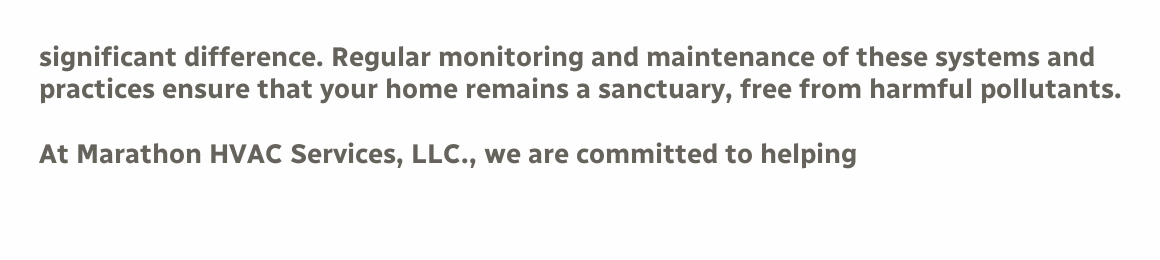significant difference. Regular monitoring and maintenance of these systems and practices ensure that your home remains a sanctuary, free from harmful pollutants.

At Marathon HVAC Services, LLC., we are committed to helping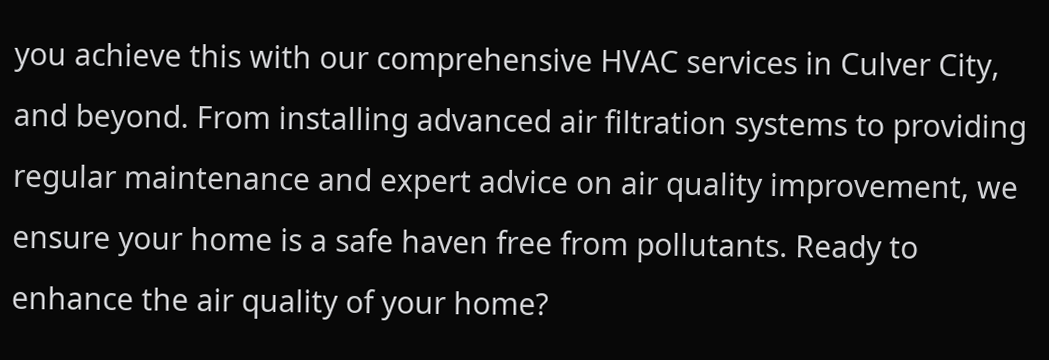you achieve this with our comprehensive HVAC services in Culver City, and beyond. From installing advanced air filtration systems to providing regular maintenance and expert advice on air quality improvement, we ensure your home is a safe haven free from pollutants. Ready to enhance the air quality of your home?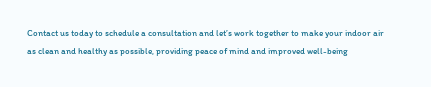Contact us today to schedule a consultation and let’s work together to make your indoor air as clean and healthy as possible, providing peace of mind and improved well-being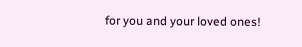for you and your loved ones!